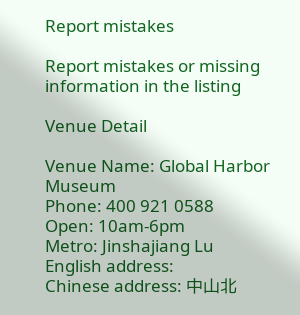Report mistakes

Report mistakes or missing information in the listing

Venue Detail

Venue Name: Global Harbor Museum
Phone: 400 921 0588
Open: 10am-6pm
Metro: Jinshajiang Lu
English address:
Chinese address: 中山北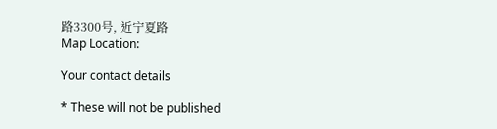路3300号, 近宁夏路
Map Location:

Your contact details

* These will not be published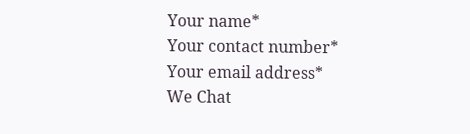Your name*
Your contact number*
Your email address*
We Chat